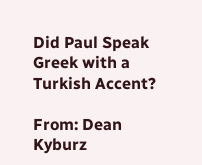Did Paul Speak Greek with a Turkish Accent?

From: Dean Kyburz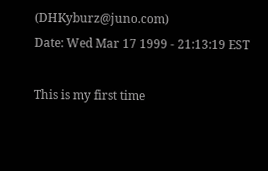(DHKyburz@juno.com)
Date: Wed Mar 17 1999 - 21:13:19 EST

This is my first time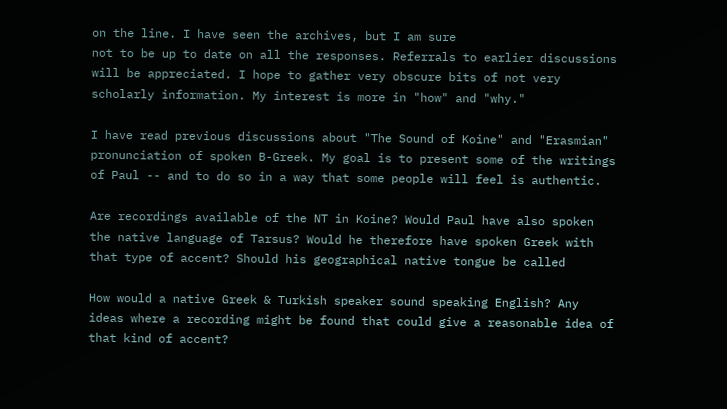on the line. I have seen the archives, but I am sure
not to be up to date on all the responses. Referrals to earlier discussions
will be appreciated. I hope to gather very obscure bits of not very
scholarly information. My interest is more in "how" and "why."

I have read previous discussions about "The Sound of Koine" and "Erasmian"
pronunciation of spoken B-Greek. My goal is to present some of the writings
of Paul -- and to do so in a way that some people will feel is authentic.

Are recordings available of the NT in Koine? Would Paul have also spoken
the native language of Tarsus? Would he therefore have spoken Greek with
that type of accent? Should his geographical native tongue be called

How would a native Greek & Turkish speaker sound speaking English? Any
ideas where a recording might be found that could give a reasonable idea of
that kind of accent?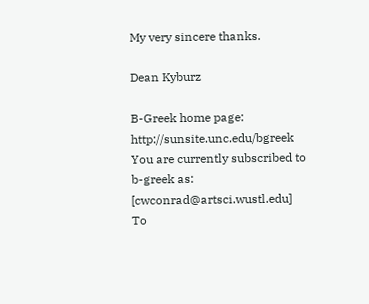My very sincere thanks.

Dean Kyburz

B-Greek home page: http://sunsite.unc.edu/bgreek
You are currently subscribed to b-greek as: [cwconrad@artsci.wustl.edu]
To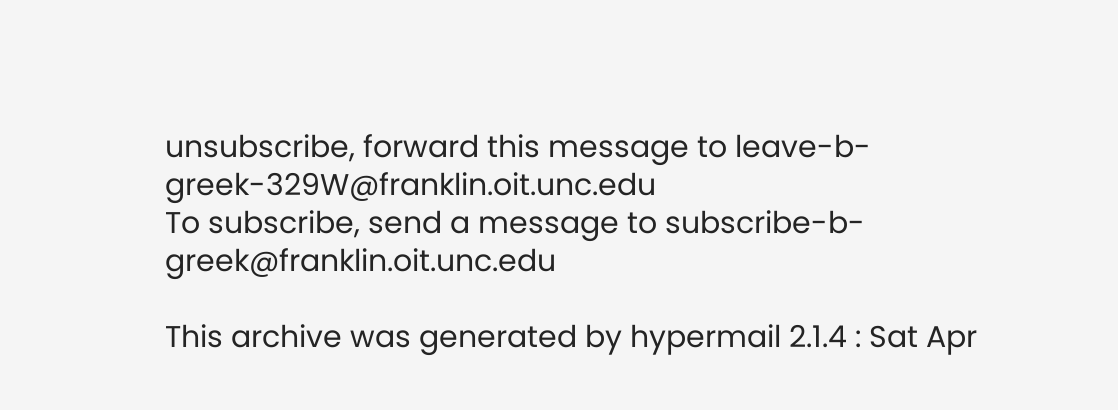unsubscribe, forward this message to leave-b-greek-329W@franklin.oit.unc.edu
To subscribe, send a message to subscribe-b-greek@franklin.oit.unc.edu

This archive was generated by hypermail 2.1.4 : Sat Apr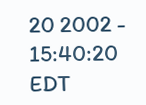20 2002 - 15:40:20 EDT